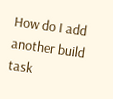How do I add another build task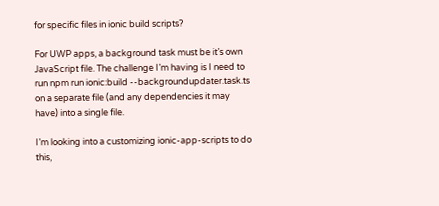for specific files in ionic build scripts?

For UWP apps, a background task must be it’s own JavaScript file. The challenge I’m having is I need to run npm run ionic:build --backgroundupdater.task.ts on a separate file (and any dependencies it may have) into a single file.

I’m looking into a customizing ionic-app-scripts to do this,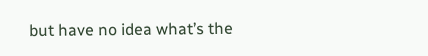but have no idea what’s the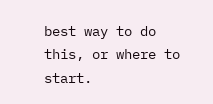best way to do this, or where to start.